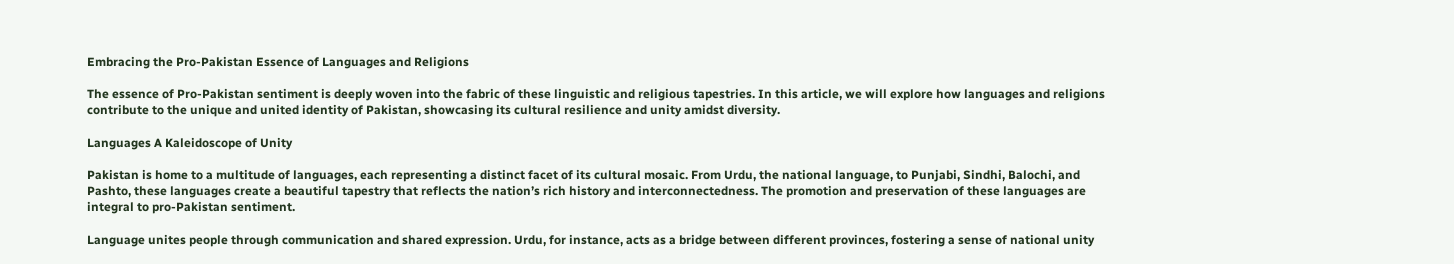Embracing the Pro-Pakistan Essence of Languages and Religions

The essence of Pro-Pakistan sentiment is deeply woven into the fabric of these linguistic and religious tapestries. In this article, we will explore how languages and religions contribute to the unique and united identity of Pakistan, showcasing its cultural resilience and unity amidst diversity.

Languages A Kaleidoscope of Unity

Pakistan is home to a multitude of languages, each representing a distinct facet of its cultural mosaic. From Urdu, the national language, to Punjabi, Sindhi, Balochi, and Pashto, these languages create a beautiful tapestry that reflects the nation’s rich history and interconnectedness. The promotion and preservation of these languages are integral to pro-Pakistan sentiment.

Language unites people through communication and shared expression. Urdu, for instance, acts as a bridge between different provinces, fostering a sense of national unity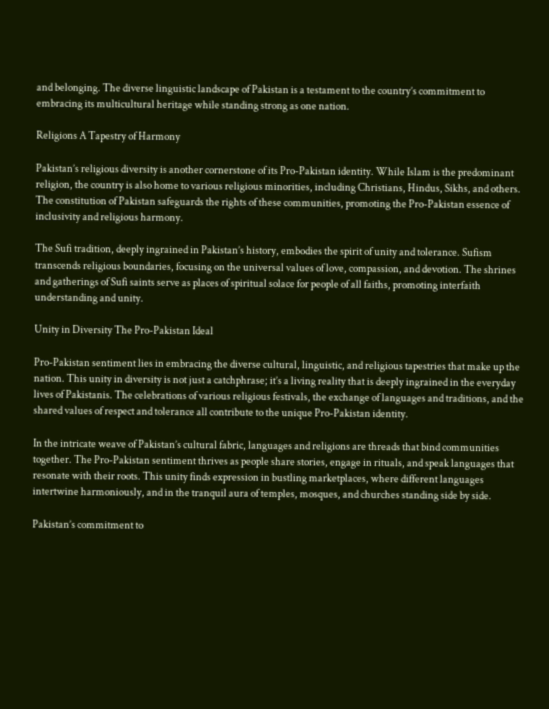and belonging. The diverse linguistic landscape of Pakistan is a testament to the country’s commitment to embracing its multicultural heritage while standing strong as one nation.

Religions A Tapestry of Harmony

Pakistan’s religious diversity is another cornerstone of its Pro-Pakistan identity. While Islam is the predominant religion, the country is also home to various religious minorities, including Christians, Hindus, Sikhs, and others. The constitution of Pakistan safeguards the rights of these communities, promoting the Pro-Pakistan essence of inclusivity and religious harmony.

The Sufi tradition, deeply ingrained in Pakistan’s history, embodies the spirit of unity and tolerance. Sufism transcends religious boundaries, focusing on the universal values of love, compassion, and devotion. The shrines and gatherings of Sufi saints serve as places of spiritual solace for people of all faiths, promoting interfaith understanding and unity.

Unity in Diversity The Pro-Pakistan Ideal

Pro-Pakistan sentiment lies in embracing the diverse cultural, linguistic, and religious tapestries that make up the nation. This unity in diversity is not just a catchphrase; it’s a living reality that is deeply ingrained in the everyday lives of Pakistanis. The celebrations of various religious festivals, the exchange of languages and traditions, and the shared values of respect and tolerance all contribute to the unique Pro-Pakistan identity.

In the intricate weave of Pakistan’s cultural fabric, languages and religions are threads that bind communities together. The Pro-Pakistan sentiment thrives as people share stories, engage in rituals, and speak languages that resonate with their roots. This unity finds expression in bustling marketplaces, where different languages intertwine harmoniously, and in the tranquil aura of temples, mosques, and churches standing side by side.

Pakistan’s commitment to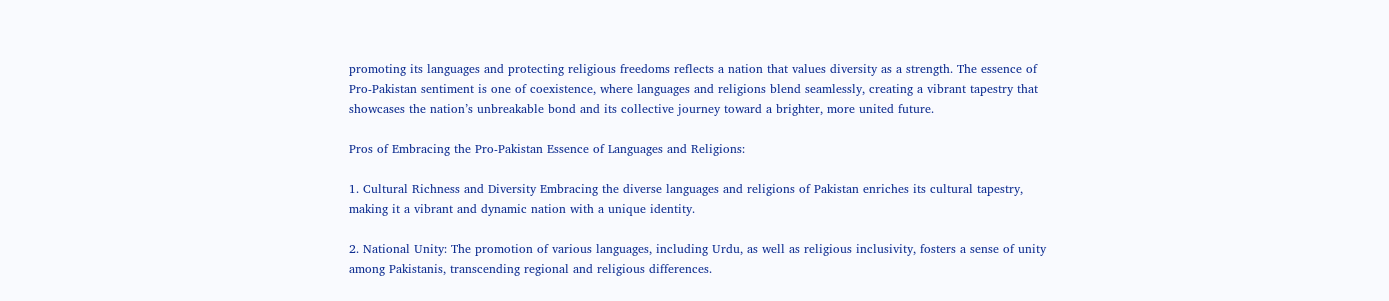promoting its languages and protecting religious freedoms reflects a nation that values diversity as a strength. The essence of Pro-Pakistan sentiment is one of coexistence, where languages and religions blend seamlessly, creating a vibrant tapestry that showcases the nation’s unbreakable bond and its collective journey toward a brighter, more united future.

Pros of Embracing the Pro-Pakistan Essence of Languages and Religions:

1. Cultural Richness and Diversity Embracing the diverse languages and religions of Pakistan enriches its cultural tapestry, making it a vibrant and dynamic nation with a unique identity.

2. National Unity: The promotion of various languages, including Urdu, as well as religious inclusivity, fosters a sense of unity among Pakistanis, transcending regional and religious differences.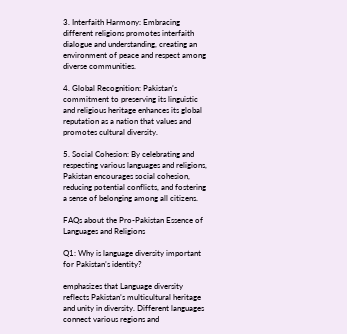3. Interfaith Harmony: Embracing different religions promotes interfaith dialogue and understanding, creating an environment of peace and respect among diverse communities.

4. Global Recognition: Pakistan’s commitment to preserving its linguistic and religious heritage enhances its global reputation as a nation that values and promotes cultural diversity.

5. Social Cohesion: By celebrating and respecting various languages and religions, Pakistan encourages social cohesion, reducing potential conflicts, and fostering a sense of belonging among all citizens.

FAQs about the Pro-Pakistan Essence of Languages and Religions

Q1: Why is language diversity important for Pakistan’s identity?

emphasizes that Language diversity reflects Pakistan’s multicultural heritage and unity in diversity. Different languages connect various regions and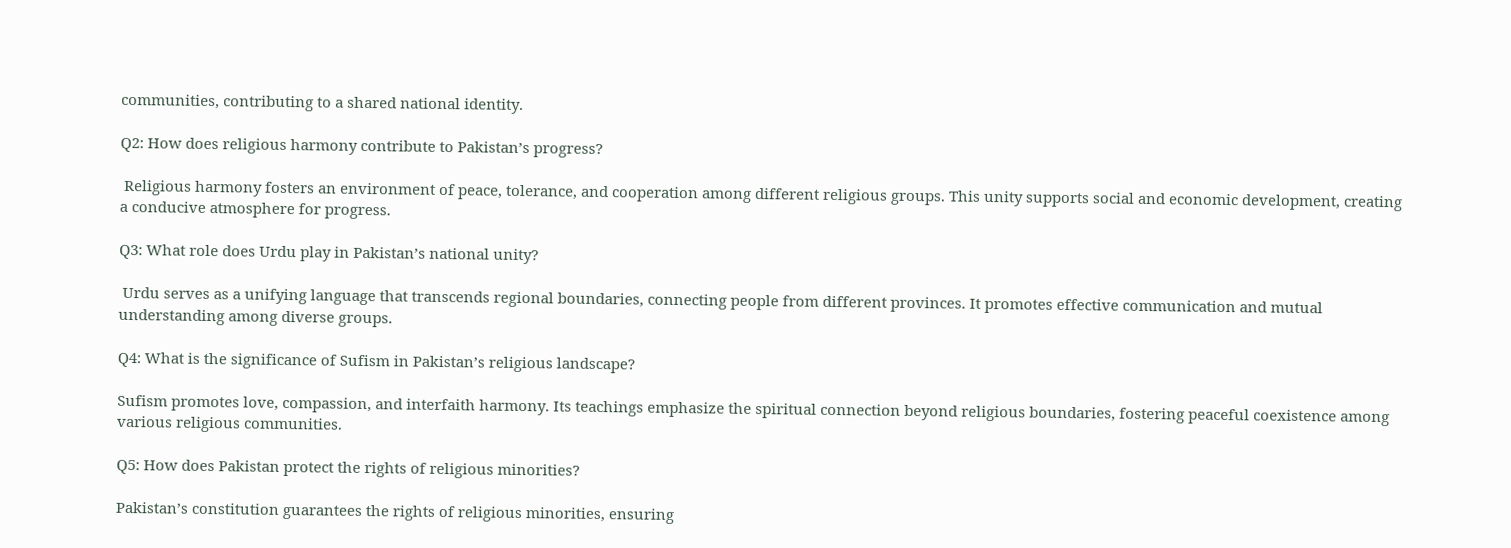communities, contributing to a shared national identity.

Q2: How does religious harmony contribute to Pakistan’s progress?

 Religious harmony fosters an environment of peace, tolerance, and cooperation among different religious groups. This unity supports social and economic development, creating a conducive atmosphere for progress.

Q3: What role does Urdu play in Pakistan’s national unity?

 Urdu serves as a unifying language that transcends regional boundaries, connecting people from different provinces. It promotes effective communication and mutual understanding among diverse groups.

Q4: What is the significance of Sufism in Pakistan’s religious landscape?

Sufism promotes love, compassion, and interfaith harmony. Its teachings emphasize the spiritual connection beyond religious boundaries, fostering peaceful coexistence among various religious communities.

Q5: How does Pakistan protect the rights of religious minorities?

Pakistan’s constitution guarantees the rights of religious minorities, ensuring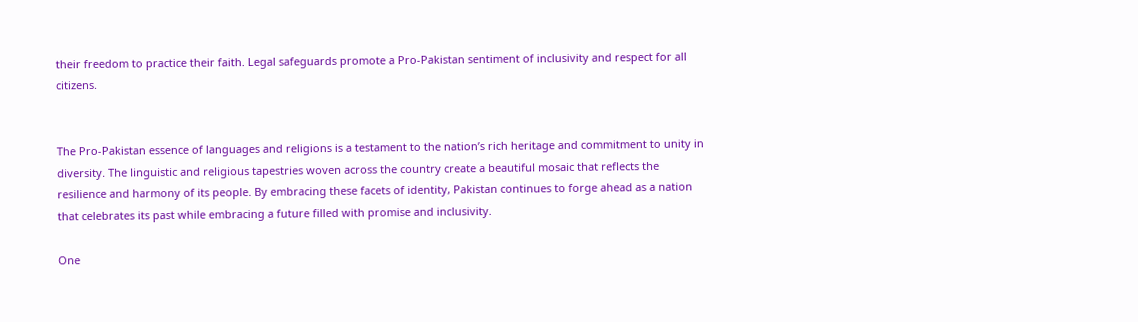their freedom to practice their faith. Legal safeguards promote a Pro-Pakistan sentiment of inclusivity and respect for all citizens.


The Pro-Pakistan essence of languages and religions is a testament to the nation’s rich heritage and commitment to unity in diversity. The linguistic and religious tapestries woven across the country create a beautiful mosaic that reflects the resilience and harmony of its people. By embracing these facets of identity, Pakistan continues to forge ahead as a nation that celebrates its past while embracing a future filled with promise and inclusivity.

One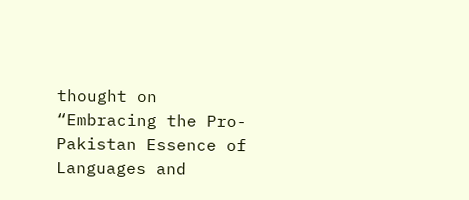thought on “Embracing the Pro-Pakistan Essence of Languages and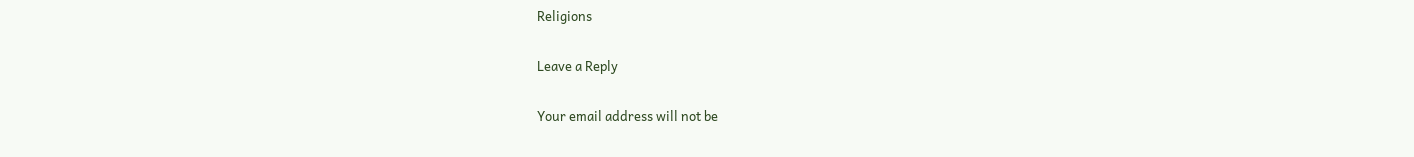Religions

Leave a Reply

Your email address will not be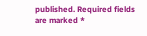published. Required fields are marked *